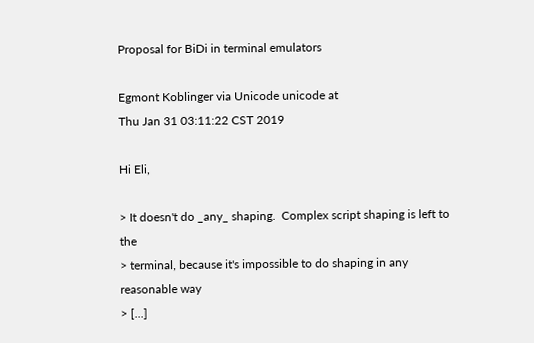Proposal for BiDi in terminal emulators

Egmont Koblinger via Unicode unicode at
Thu Jan 31 03:11:22 CST 2019

Hi Eli,

> It doesn't do _any_ shaping.  Complex script shaping is left to the
> terminal, because it's impossible to do shaping in any reasonable way
> [...]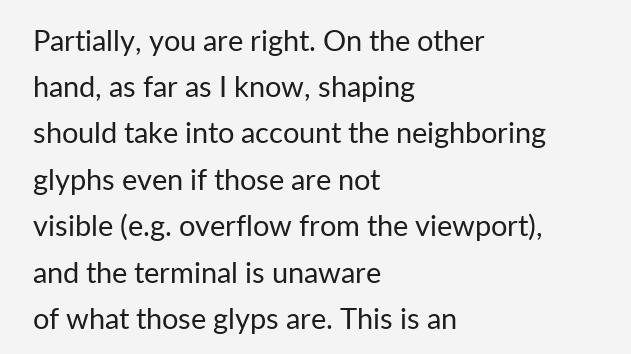Partially, you are right. On the other hand, as far as I know, shaping
should take into account the neighboring glyphs even if those are not
visible (e.g. overflow from the viewport), and the terminal is unaware
of what those glyps are. This is an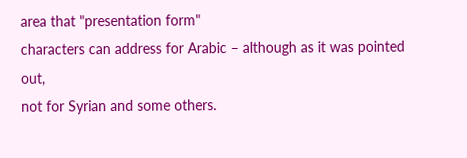area that "presentation form"
characters can address for Arabic – although as it was pointed out,
not for Syrian and some others.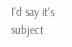I'd say it's subject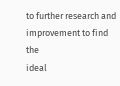to further research and improvement to find the
ideal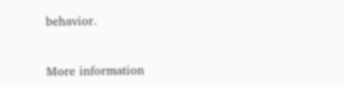behavior.


More information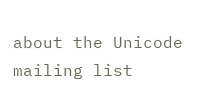about the Unicode mailing list